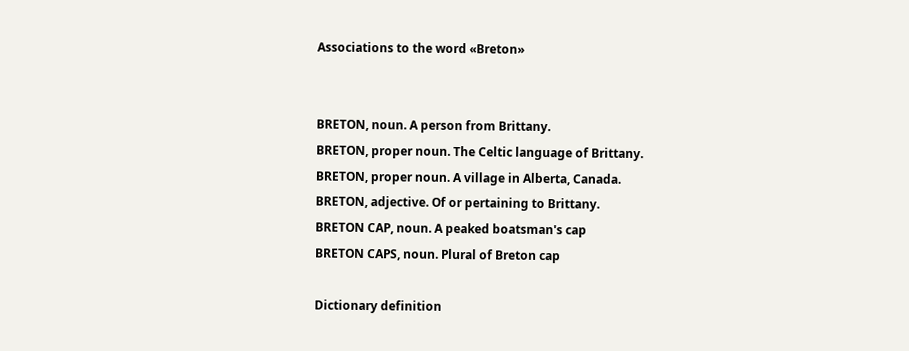Associations to the word «Breton»


BRETON, noun. A person from Brittany.
BRETON, proper noun. The Celtic language of Brittany.
BRETON, proper noun. A village in Alberta, Canada.
BRETON, adjective. Of or pertaining to Brittany.
BRETON CAP, noun. A peaked boatsman's cap
BRETON CAPS, noun. Plural of Breton cap

Dictionary definition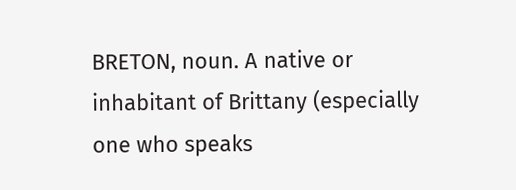BRETON, noun. A native or inhabitant of Brittany (especially one who speaks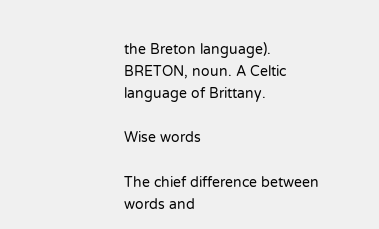the Breton language).
BRETON, noun. A Celtic language of Brittany.

Wise words

The chief difference between words and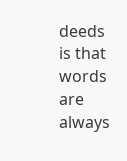deeds is that words are always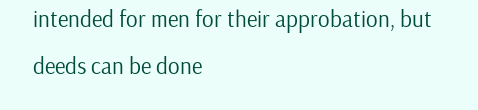intended for men for their approbation, but deeds can be done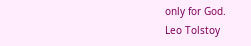only for God.
Leo Tolstoy